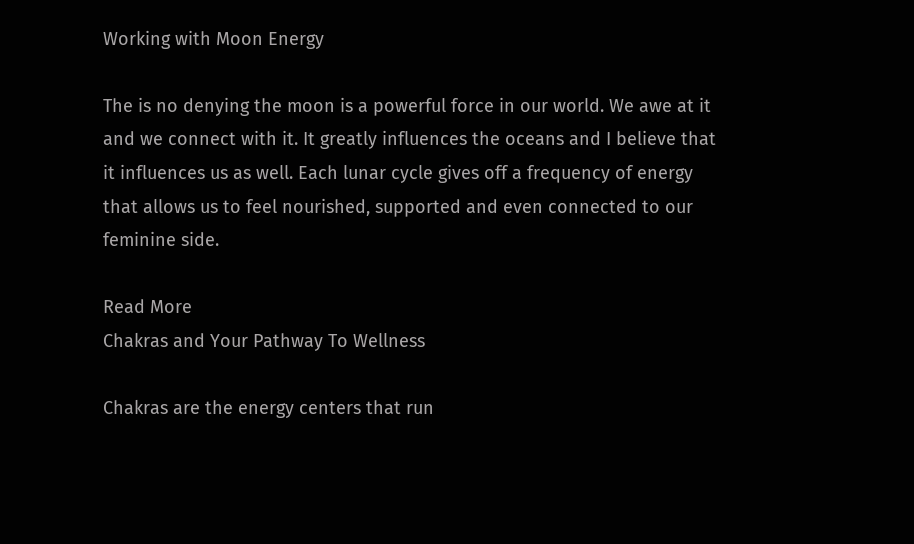Working with Moon Energy

The is no denying the moon is a powerful force in our world. We awe at it and we connect with it. It greatly influences the oceans and I believe that it influences us as well. Each lunar cycle gives off a frequency of energy that allows us to feel nourished, supported and even connected to our feminine side.

Read More
Chakras and Your Pathway To Wellness

Chakras are the energy centers that run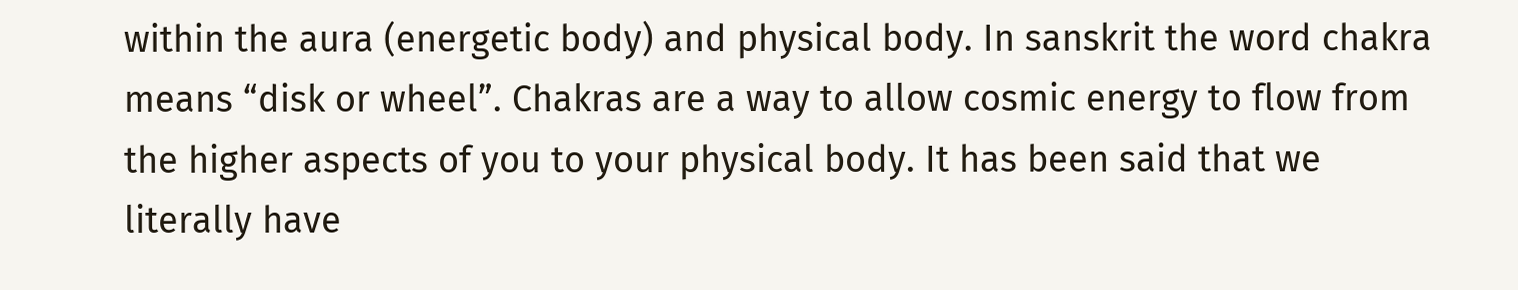within the aura (energetic body) and physical body. In sanskrit the word chakra means “disk or wheel”. Chakras are a way to allow cosmic energy to flow from the higher aspects of you to your physical body. It has been said that we literally have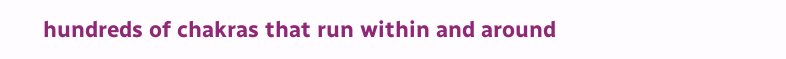hundreds of chakras that run within and around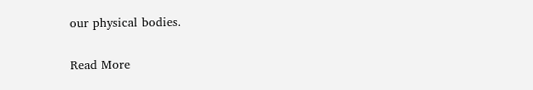our physical bodies.

Read More